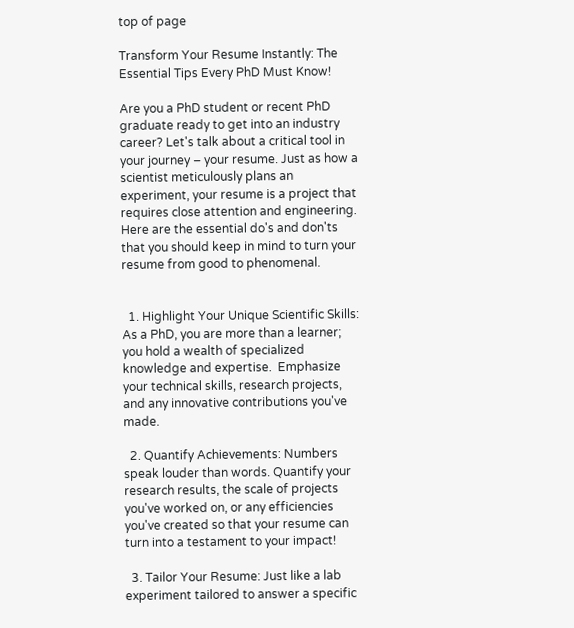top of page

Transform Your Resume Instantly: The Essential Tips Every PhD Must Know!

Are you a PhD student or recent PhD graduate ready to get into an industry career? Let's talk about a critical tool in your journey – your resume. Just as how a scientist meticulously plans an experiment, your resume is a project that requires close attention and engineering. Here are the essential do's and don'ts that you should keep in mind to turn your resume from good to phenomenal.


  1. Highlight Your Unique Scientific Skills: As a PhD, you are more than a learner; you hold a wealth of specialized knowledge and expertise.  Emphasize your technical skills, research projects, and any innovative contributions you've made.

  2. Quantify Achievements: Numbers speak louder than words. Quantify your research results, the scale of projects you've worked on, or any efficiencies you've created so that your resume can turn into a testament to your impact!

  3. Tailor Your Resume: Just like a lab experiment tailored to answer a specific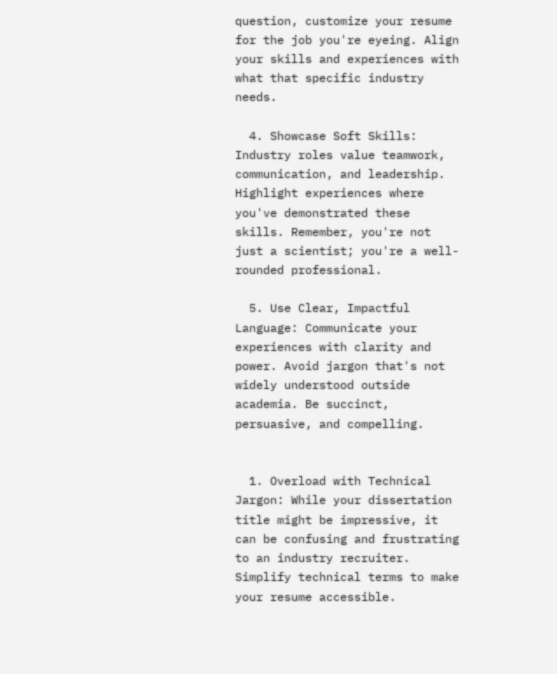question, customize your resume for the job you're eyeing. Align your skills and experiences with what that specific industry needs.

  4. Showcase Soft Skills: Industry roles value teamwork, communication, and leadership. Highlight experiences where you've demonstrated these skills. Remember, you're not just a scientist; you're a well-rounded professional.

  5. Use Clear, Impactful Language: Communicate your experiences with clarity and power. Avoid jargon that's not widely understood outside academia. Be succinct, persuasive, and compelling.


  1. Overload with Technical Jargon: While your dissertation title might be impressive, it can be confusing and frustrating to an industry recruiter. Simplify technical terms to make your resume accessible.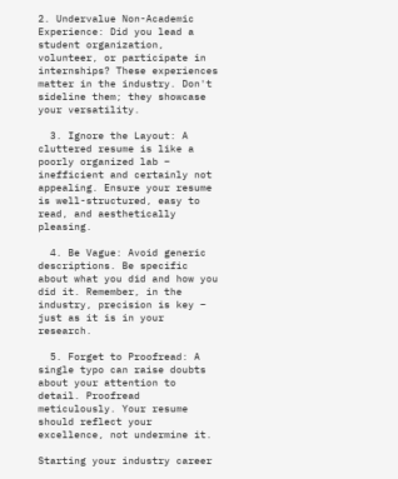2. Undervalue Non-Academic Experience: Did you lead a student organization, volunteer, or participate in internships? These experiences matter in the industry. Don't sideline them; they showcase your versatility.

  3. Ignore the Layout: A cluttered resume is like a poorly organized lab – inefficient and certainly not appealing. Ensure your resume is well-structured, easy to read, and aesthetically pleasing.

  4. Be Vague: Avoid generic descriptions. Be specific about what you did and how you did it. Remember, in the industry, precision is key – just as it is in your research.

  5. Forget to Proofread: A single typo can raise doubts about your attention to detail. Proofread meticulously. Your resume should reflect your excellence, not undermine it.

Starting your industry career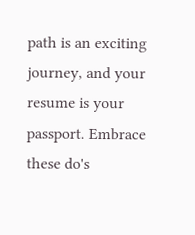path is an exciting journey, and your resume is your passport. Embrace these do's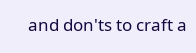and don'ts to craft a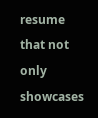resume that not only showcases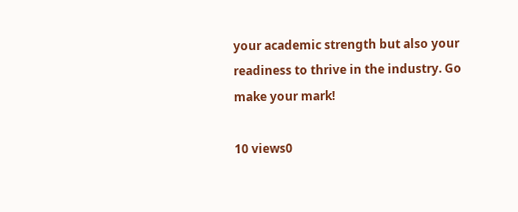your academic strength but also your readiness to thrive in the industry. Go make your mark!

10 views0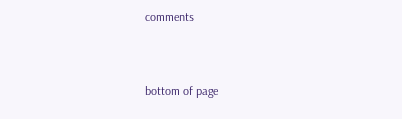comments


bottom of page